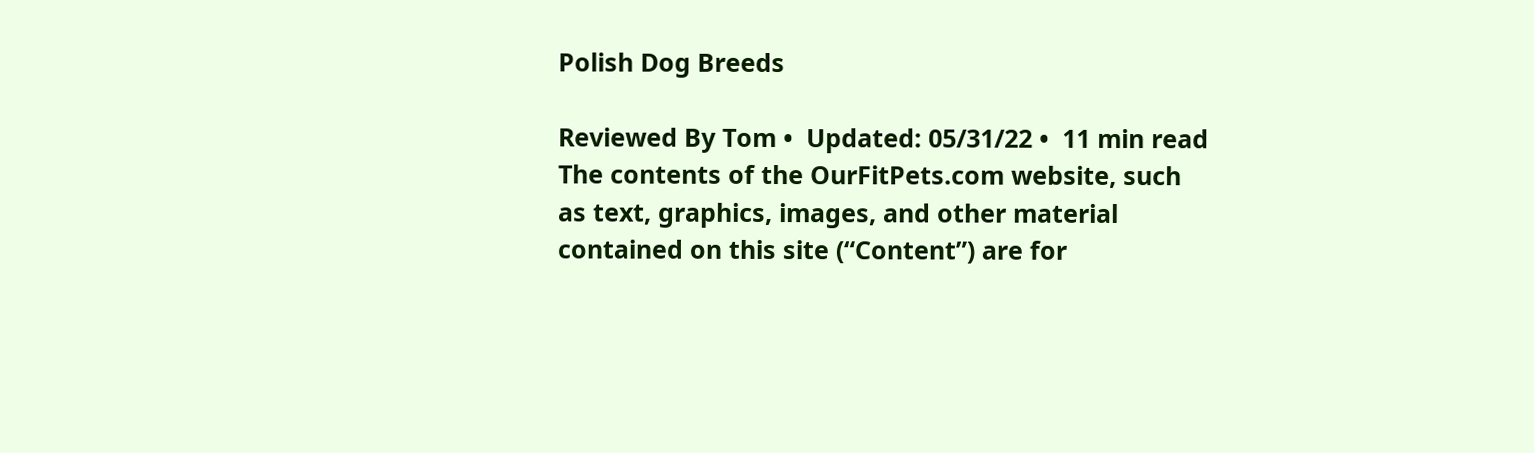Polish Dog Breeds

Reviewed By Tom •  Updated: 05/31/22 •  11 min read
The contents of the OurFitPets.com website, such as text, graphics, images, and other material contained on this site (“Content”) are for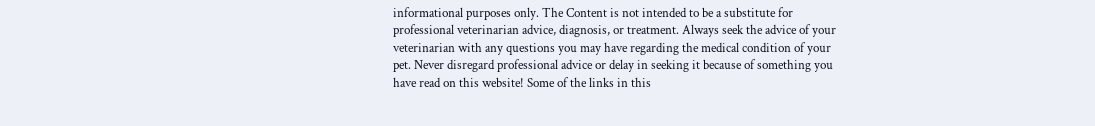informational purposes only. The Content is not intended to be a substitute for professional veterinarian advice, diagnosis, or treatment. Always seek the advice of your veterinarian with any questions you may have regarding the medical condition of your pet. Never disregard professional advice or delay in seeking it because of something you have read on this website! Some of the links in this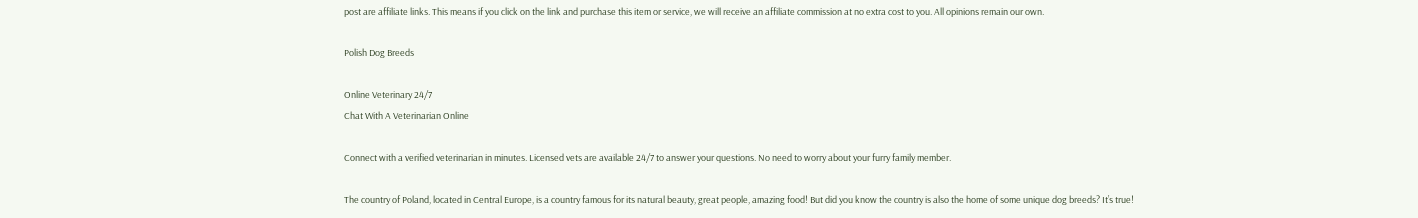post are affiliate links. This means if you click on the link and purchase this item or service, we will receive an affiliate commission at no extra cost to you. All opinions remain our own.

Polish Dog Breeds

Online Veterinary 24/7
Chat With A Veterinarian Online

Connect with a verified veterinarian in minutes. Licensed vets are available 24/7 to answer your questions. No need to worry about your furry family member.

The country of Poland, located in Central Europe, is a country famous for its natural beauty, great people, amazing food! But did you know the country is also the home of some unique dog breeds? It’s true!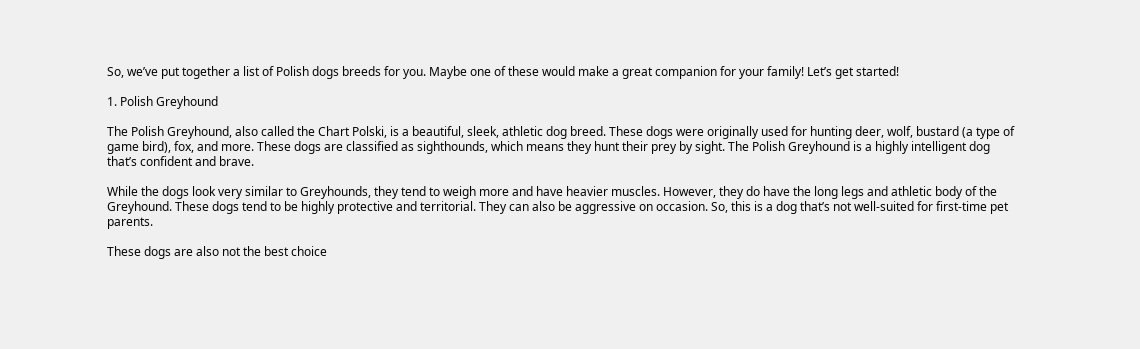So, we’ve put together a list of Polish dogs breeds for you. Maybe one of these would make a great companion for your family! Let’s get started!

1. Polish Greyhound

The Polish Greyhound, also called the Chart Polski, is a beautiful, sleek, athletic dog breed. These dogs were originally used for hunting deer, wolf, bustard (a type of game bird), fox, and more. These dogs are classified as sighthounds, which means they hunt their prey by sight. The Polish Greyhound is a highly intelligent dog that’s confident and brave.

While the dogs look very similar to Greyhounds, they tend to weigh more and have heavier muscles. However, they do have the long legs and athletic body of the Greyhound. These dogs tend to be highly protective and territorial. They can also be aggressive on occasion. So, this is a dog that’s not well-suited for first-time pet parents.

These dogs are also not the best choice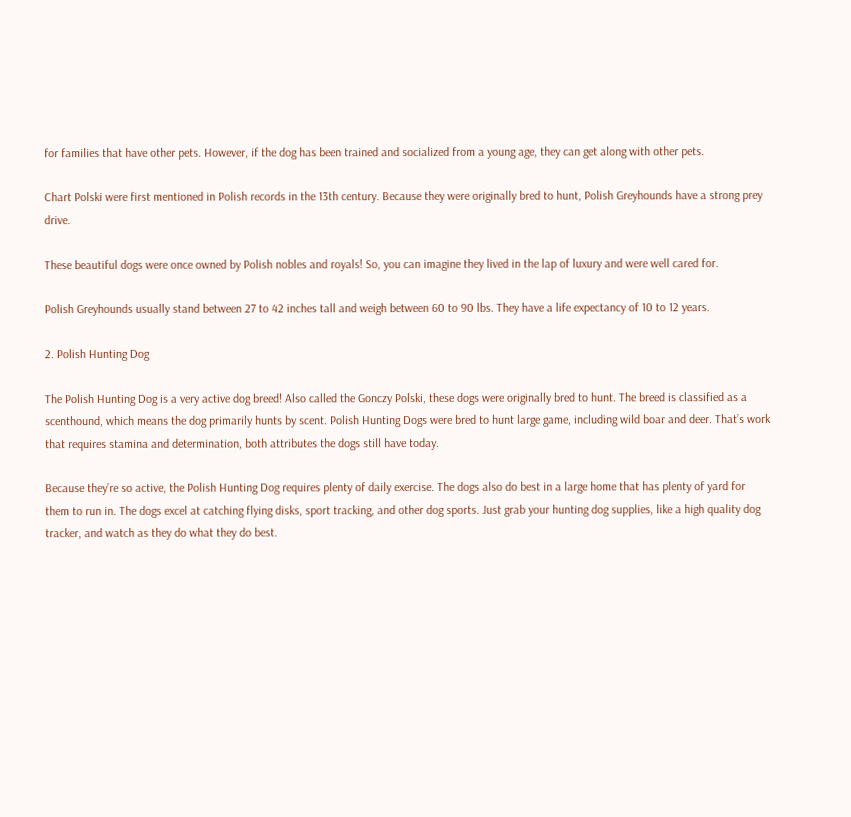for families that have other pets. However, if the dog has been trained and socialized from a young age, they can get along with other pets.

Chart Polski were first mentioned in Polish records in the 13th century. Because they were originally bred to hunt, Polish Greyhounds have a strong prey drive.

These beautiful dogs were once owned by Polish nobles and royals! So, you can imagine they lived in the lap of luxury and were well cared for.

Polish Greyhounds usually stand between 27 to 42 inches tall and weigh between 60 to 90 lbs. They have a life expectancy of 10 to 12 years.

2. Polish Hunting Dog

The Polish Hunting Dog is a very active dog breed! Also called the Gonczy Polski, these dogs were originally bred to hunt. The breed is classified as a scenthound, which means the dog primarily hunts by scent. Polish Hunting Dogs were bred to hunt large game, including wild boar and deer. That’s work that requires stamina and determination, both attributes the dogs still have today.

Because they’re so active, the Polish Hunting Dog requires plenty of daily exercise. The dogs also do best in a large home that has plenty of yard for them to run in. The dogs excel at catching flying disks, sport tracking, and other dog sports. Just grab your hunting dog supplies, like a high quality dog tracker, and watch as they do what they do best.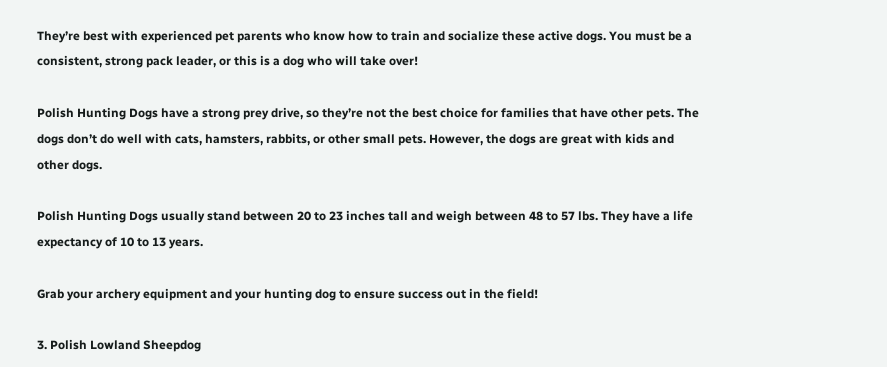They’re best with experienced pet parents who know how to train and socialize these active dogs. You must be a consistent, strong pack leader, or this is a dog who will take over!

Polish Hunting Dogs have a strong prey drive, so they’re not the best choice for families that have other pets. The dogs don’t do well with cats, hamsters, rabbits, or other small pets. However, the dogs are great with kids and other dogs.

Polish Hunting Dogs usually stand between 20 to 23 inches tall and weigh between 48 to 57 lbs. They have a life expectancy of 10 to 13 years.

Grab your archery equipment and your hunting dog to ensure success out in the field!

3. Polish Lowland Sheepdog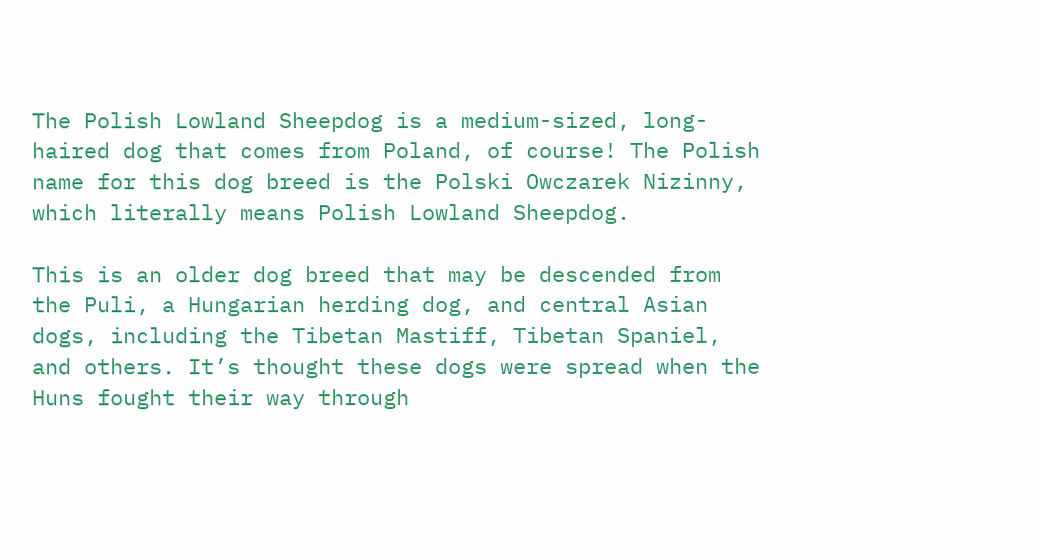The Polish Lowland Sheepdog is a medium-sized, long-haired dog that comes from Poland, of course! The Polish name for this dog breed is the Polski Owczarek Nizinny, which literally means Polish Lowland Sheepdog.

This is an older dog breed that may be descended from the Puli, a Hungarian herding dog, and central Asian dogs, including the Tibetan Mastiff, Tibetan Spaniel, and others. It’s thought these dogs were spread when the Huns fought their way through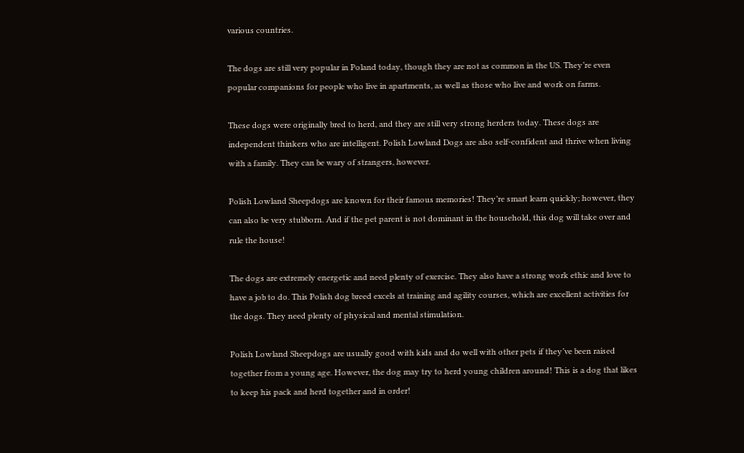various countries.

The dogs are still very popular in Poland today, though they are not as common in the US. They’re even popular companions for people who live in apartments, as well as those who live and work on farms.

These dogs were originally bred to herd, and they are still very strong herders today. These dogs are independent thinkers who are intelligent. Polish Lowland Dogs are also self-confident and thrive when living with a family. They can be wary of strangers, however.

Polish Lowland Sheepdogs are known for their famous memories! They’re smart learn quickly; however, they can also be very stubborn. And if the pet parent is not dominant in the household, this dog will take over and rule the house!

The dogs are extremely energetic and need plenty of exercise. They also have a strong work ethic and love to have a job to do. This Polish dog breed excels at training and agility courses, which are excellent activities for the dogs. They need plenty of physical and mental stimulation.

Polish Lowland Sheepdogs are usually good with kids and do well with other pets if they’ve been raised together from a young age. However, the dog may try to herd young children around! This is a dog that likes to keep his pack and herd together and in order!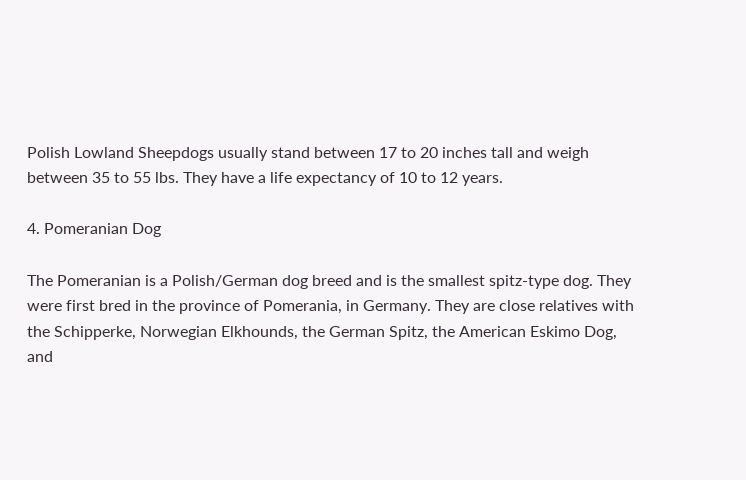Polish Lowland Sheepdogs usually stand between 17 to 20 inches tall and weigh between 35 to 55 lbs. They have a life expectancy of 10 to 12 years.

4. Pomeranian Dog

The Pomeranian is a Polish/German dog breed and is the smallest spitz-type dog. They were first bred in the province of Pomerania, in Germany. They are close relatives with the Schipperke, Norwegian Elkhounds, the German Spitz, the American Eskimo Dog, and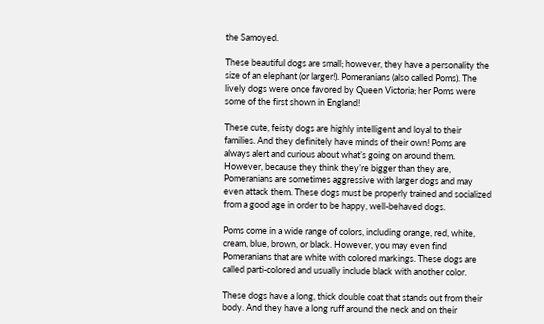the Samoyed.

These beautiful dogs are small; however, they have a personality the size of an elephant (or larger!). Pomeranians (also called Poms). The lively dogs were once favored by Queen Victoria; her Poms were some of the first shown in England!

These cute, feisty dogs are highly intelligent and loyal to their families. And they definitely have minds of their own! Poms are always alert and curious about what’s going on around them. However, because they think they’re bigger than they are, Pomeranians are sometimes aggressive with larger dogs and may even attack them. These dogs must be properly trained and socialized from a good age in order to be happy, well-behaved dogs.

Poms come in a wide range of colors, including orange, red, white, cream, blue, brown, or black. However, you may even find Pomeranians that are white with colored markings. These dogs are called parti-colored and usually include black with another color.

These dogs have a long, thick double coat that stands out from their body. And they have a long ruff around the neck and on their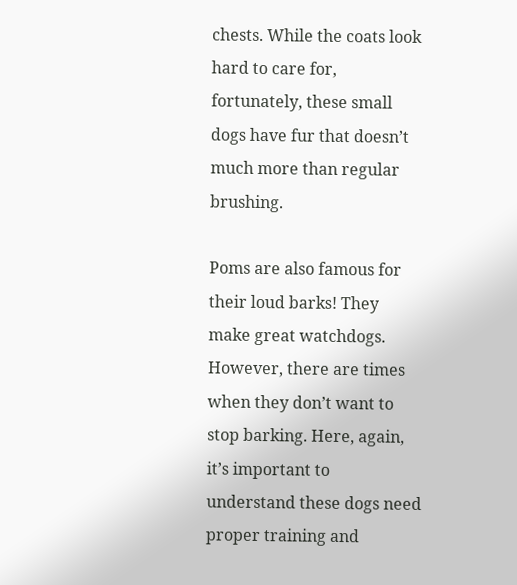chests. While the coats look hard to care for, fortunately, these small dogs have fur that doesn’t much more than regular brushing.

Poms are also famous for their loud barks! They make great watchdogs. However, there are times when they don’t want to stop barking. Here, again, it’s important to understand these dogs need proper training and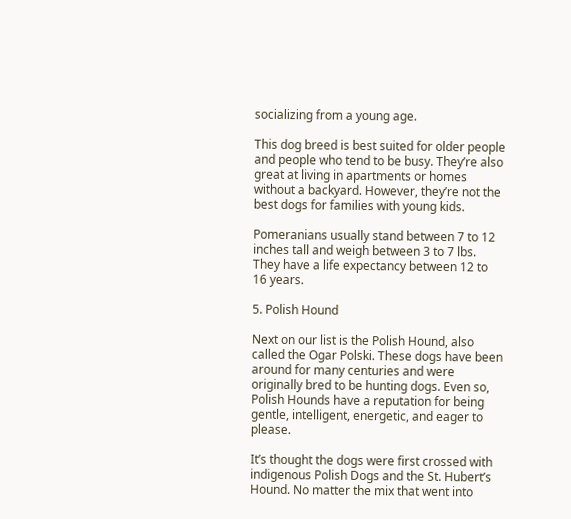socializing from a young age.

This dog breed is best suited for older people and people who tend to be busy. They’re also great at living in apartments or homes without a backyard. However, they’re not the best dogs for families with young kids.

Pomeranians usually stand between 7 to 12 inches tall and weigh between 3 to 7 lbs. They have a life expectancy between 12 to 16 years.

5. Polish Hound

Next on our list is the Polish Hound, also called the Ogar Polski. These dogs have been around for many centuries and were originally bred to be hunting dogs. Even so, Polish Hounds have a reputation for being gentle, intelligent, energetic, and eager to please.

It’s thought the dogs were first crossed with indigenous Polish Dogs and the St. Hubert’s Hound. No matter the mix that went into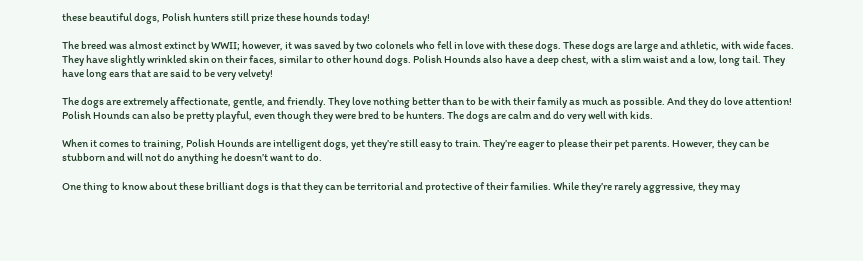these beautiful dogs, Polish hunters still prize these hounds today!

The breed was almost extinct by WWII; however, it was saved by two colonels who fell in love with these dogs. These dogs are large and athletic, with wide faces. They have slightly wrinkled skin on their faces, similar to other hound dogs. Polish Hounds also have a deep chest, with a slim waist and a low, long tail. They have long ears that are said to be very velvety!

The dogs are extremely affectionate, gentle, and friendly. They love nothing better than to be with their family as much as possible. And they do love attention! Polish Hounds can also be pretty playful, even though they were bred to be hunters. The dogs are calm and do very well with kids.

When it comes to training, Polish Hounds are intelligent dogs, yet they’re still easy to train. They’re eager to please their pet parents. However, they can be stubborn and will not do anything he doesn’t want to do.

One thing to know about these brilliant dogs is that they can be territorial and protective of their families. While they’re rarely aggressive, they may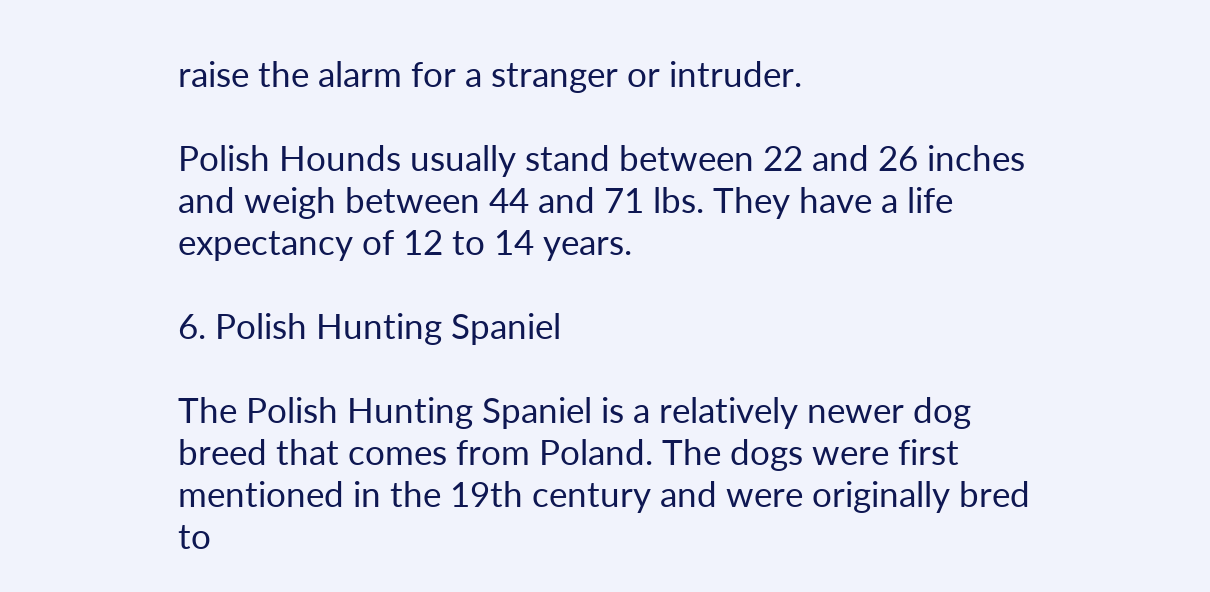raise the alarm for a stranger or intruder.

Polish Hounds usually stand between 22 and 26 inches and weigh between 44 and 71 lbs. They have a life expectancy of 12 to 14 years.

6. Polish Hunting Spaniel

The Polish Hunting Spaniel is a relatively newer dog breed that comes from Poland. The dogs were first mentioned in the 19th century and were originally bred to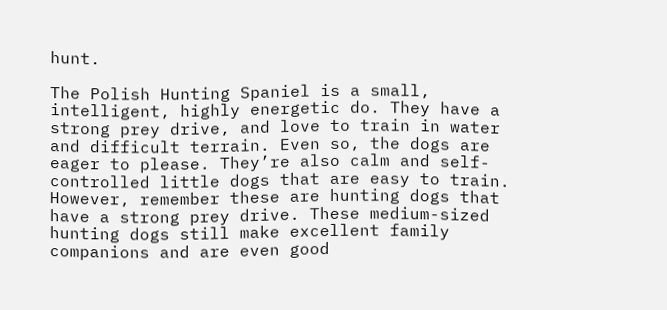hunt.

The Polish Hunting Spaniel is a small, intelligent, highly energetic do. They have a strong prey drive, and love to train in water and difficult terrain. Even so, the dogs are eager to please. They’re also calm and self-controlled little dogs that are easy to train. However, remember these are hunting dogs that have a strong prey drive. These medium-sized hunting dogs still make excellent family companions and are even good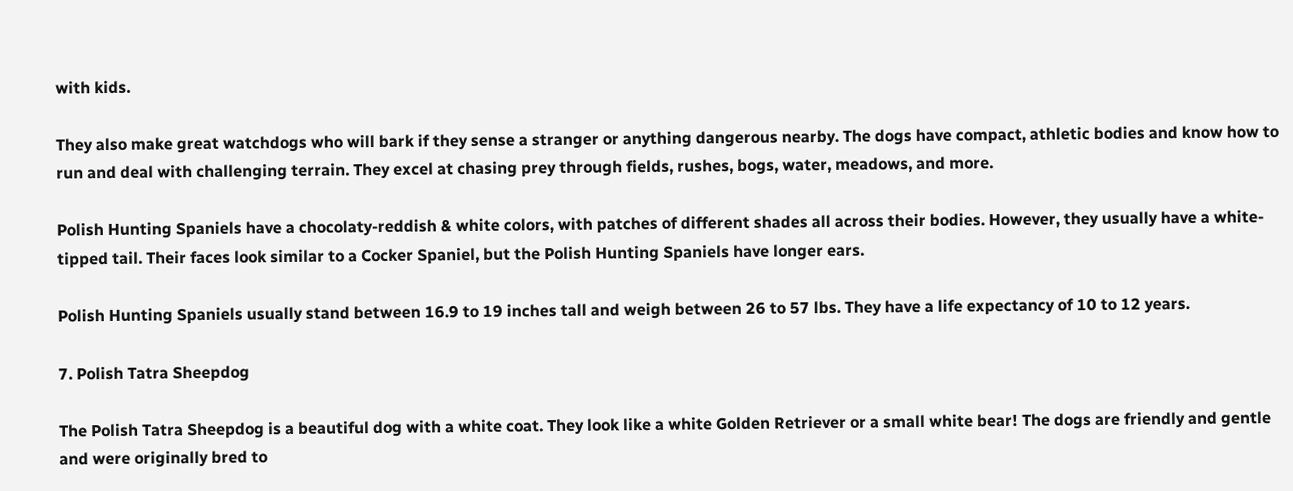with kids.

They also make great watchdogs who will bark if they sense a stranger or anything dangerous nearby. The dogs have compact, athletic bodies and know how to run and deal with challenging terrain. They excel at chasing prey through fields, rushes, bogs, water, meadows, and more.

Polish Hunting Spaniels have a chocolaty-reddish & white colors, with patches of different shades all across their bodies. However, they usually have a white-tipped tail. Their faces look similar to a Cocker Spaniel, but the Polish Hunting Spaniels have longer ears.

Polish Hunting Spaniels usually stand between 16.9 to 19 inches tall and weigh between 26 to 57 lbs. They have a life expectancy of 10 to 12 years.

7. Polish Tatra Sheepdog

The Polish Tatra Sheepdog is a beautiful dog with a white coat. They look like a white Golden Retriever or a small white bear! The dogs are friendly and gentle and were originally bred to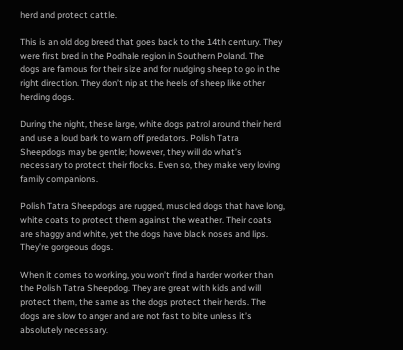herd and protect cattle.

This is an old dog breed that goes back to the 14th century. They were first bred in the Podhale region in Southern Poland. The dogs are famous for their size and for nudging sheep to go in the right direction. They don’t nip at the heels of sheep like other herding dogs.

During the night, these large, white dogs patrol around their herd and use a loud bark to warn off predators. Polish Tatra Sheepdogs may be gentle; however, they will do what’s necessary to protect their flocks. Even so, they make very loving family companions.

Polish Tatra Sheepdogs are rugged, muscled dogs that have long, white coats to protect them against the weather. Their coats are shaggy and white, yet the dogs have black noses and lips. They’re gorgeous dogs.

When it comes to working, you won’t find a harder worker than the Polish Tatra Sheepdog. They are great with kids and will protect them, the same as the dogs protect their herds. The dogs are slow to anger and are not fast to bite unless it’s absolutely necessary.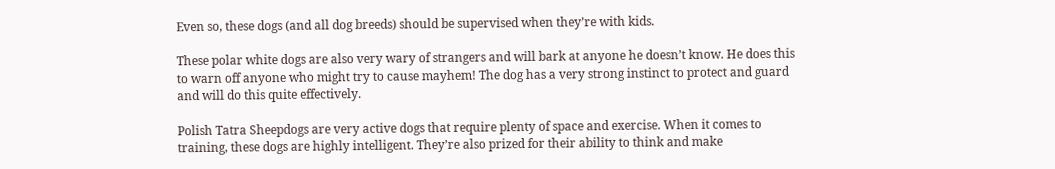Even so, these dogs (and all dog breeds) should be supervised when they’re with kids.

These polar white dogs are also very wary of strangers and will bark at anyone he doesn’t know. He does this to warn off anyone who might try to cause mayhem! The dog has a very strong instinct to protect and guard and will do this quite effectively.

Polish Tatra Sheepdogs are very active dogs that require plenty of space and exercise. When it comes to training, these dogs are highly intelligent. They’re also prized for their ability to think and make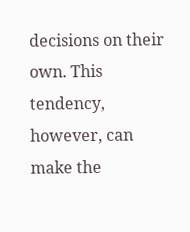decisions on their own. This tendency, however, can make the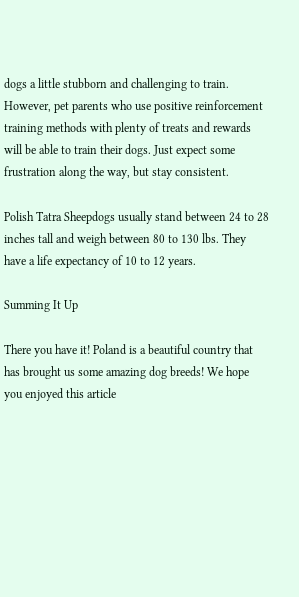dogs a little stubborn and challenging to train. However, pet parents who use positive reinforcement training methods with plenty of treats and rewards will be able to train their dogs. Just expect some frustration along the way, but stay consistent.

Polish Tatra Sheepdogs usually stand between 24 to 28 inches tall and weigh between 80 to 130 lbs. They have a life expectancy of 10 to 12 years.

Summing It Up

There you have it! Poland is a beautiful country that has brought us some amazing dog breeds! We hope you enjoyed this article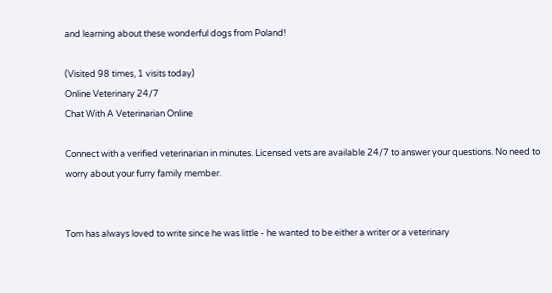and learning about these wonderful dogs from Poland!

(Visited 98 times, 1 visits today)
Online Veterinary 24/7
Chat With A Veterinarian Online

Connect with a verified veterinarian in minutes. Licensed vets are available 24/7 to answer your questions. No need to worry about your furry family member.


Tom has always loved to write since he was little - he wanted to be either a writer or a veterinary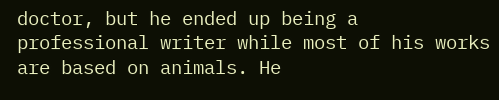doctor, but he ended up being a professional writer while most of his works are based on animals. He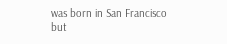was born in San Francisco but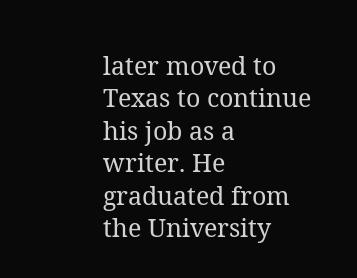later moved to Texas to continue his job as a writer. He graduated from the University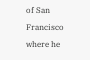of San Francisco where he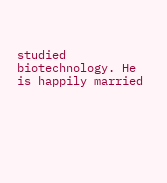studied biotechnology. He is happily married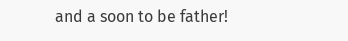and a soon to be father!